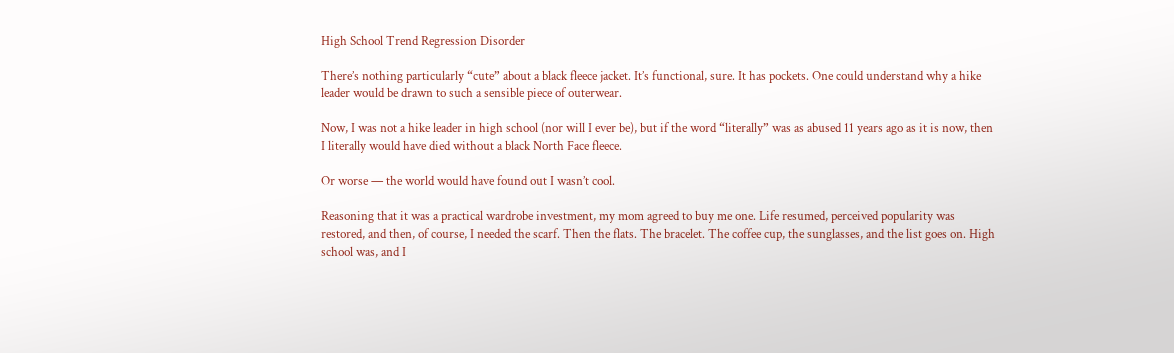High School Trend Regression Disorder

There’s nothing particularly “cute” about a black fleece jacket. It’s functional, sure. It has pockets. One could understand why a hike leader would be drawn to such a sensible piece of outerwear.

Now, I was not a hike leader in high school (nor will I ever be), but if the word “literally” was as abused 11 years ago as it is now, then I literally would have died without a black North Face fleece.

Or worse — the world would have found out I wasn’t cool.

Reasoning that it was a practical wardrobe investment, my mom agreed to buy me one. Life resumed, perceived popularity was restored, and then, of course, I needed the scarf. Then the flats. The bracelet. The coffee cup, the sunglasses, and the list goes on. High school was, and I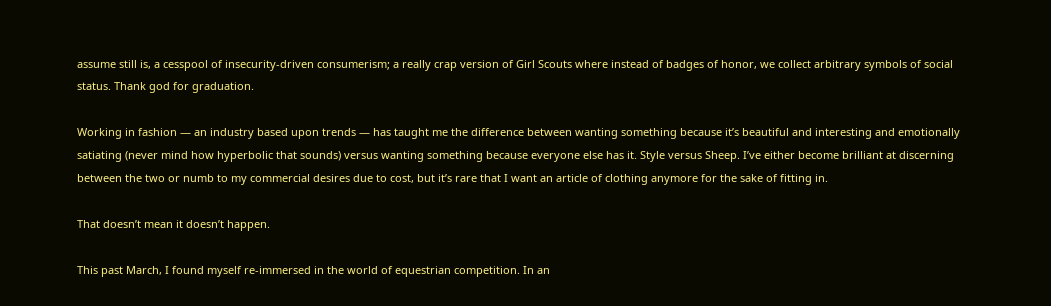assume still is, a cesspool of insecurity-driven consumerism; a really crap version of Girl Scouts where instead of badges of honor, we collect arbitrary symbols of social status. Thank god for graduation.

Working in fashion — an industry based upon trends — has taught me the difference between wanting something because it’s beautiful and interesting and emotionally satiating (never mind how hyperbolic that sounds) versus wanting something because everyone else has it. Style versus Sheep. I’ve either become brilliant at discerning between the two or numb to my commercial desires due to cost, but it’s rare that I want an article of clothing anymore for the sake of fitting in.

That doesn’t mean it doesn’t happen.

This past March, I found myself re-immersed in the world of equestrian competition. In an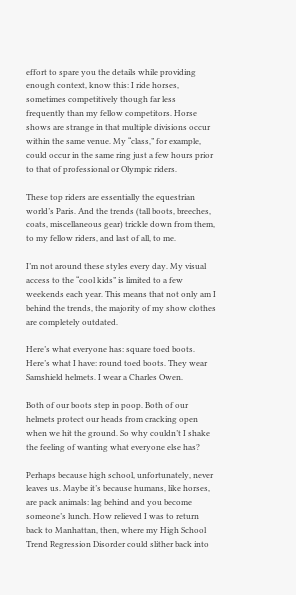effort to spare you the details while providing enough context, know this: I ride horses, sometimes competitively though far less frequently than my fellow competitors. Horse shows are strange in that multiple divisions occur within the same venue. My “class,” for example, could occur in the same ring just a few hours prior to that of professional or Olympic riders.

These top riders are essentially the equestrian world’s Paris. And the trends (tall boots, breeches, coats, miscellaneous gear) trickle down from them, to my fellow riders, and last of all, to me.

I’m not around these styles every day. My visual access to the “cool kids” is limited to a few weekends each year. This means that not only am I behind the trends, the majority of my show clothes are completely outdated.

Here’s what everyone has: square toed boots. Here’s what I have: round toed boots. They wear Samshield helmets. I wear a Charles Owen.

Both of our boots step in poop. Both of our helmets protect our heads from cracking open when we hit the ground. So why couldn’t I shake the feeling of wanting what everyone else has?

Perhaps because high school, unfortunately, never leaves us. Maybe it’s because humans, like horses, are pack animals: lag behind and you become someone’s lunch. How relieved I was to return back to Manhattan, then, where my High School Trend Regression Disorder could slither back into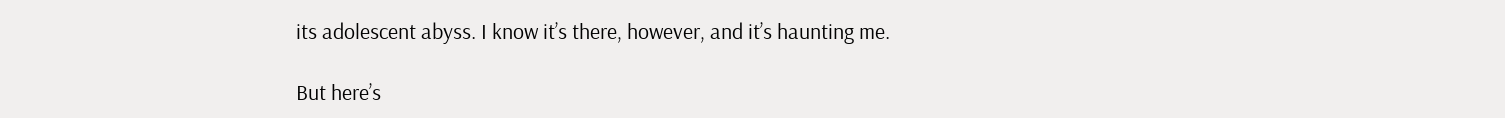its adolescent abyss. I know it’s there, however, and it’s haunting me.

But here’s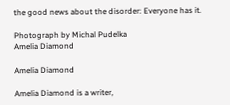the good news about the disorder: Everyone has it.

Photograph by Michal Pudelka
Amelia Diamond

Amelia Diamond

Amelia Diamond is a writer,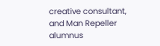creative consultant, and Man Repeller alumnus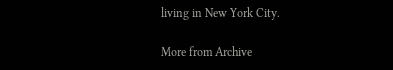living in New York City.

More from Archive